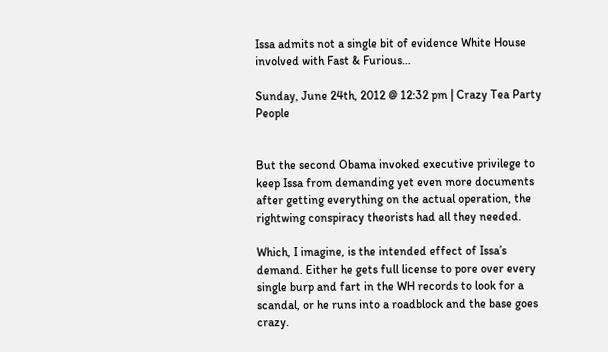Issa admits not a single bit of evidence White House involved with Fast & Furious…

Sunday, June 24th, 2012 @ 12:32 pm | Crazy Tea Party People


But the second Obama invoked executive privilege to keep Issa from demanding yet even more documents after getting everything on the actual operation, the rightwing conspiracy theorists had all they needed.

Which, I imagine, is the intended effect of Issa’s demand. Either he gets full license to pore over every single burp and fart in the WH records to look for a scandal, or he runs into a roadblock and the base goes crazy.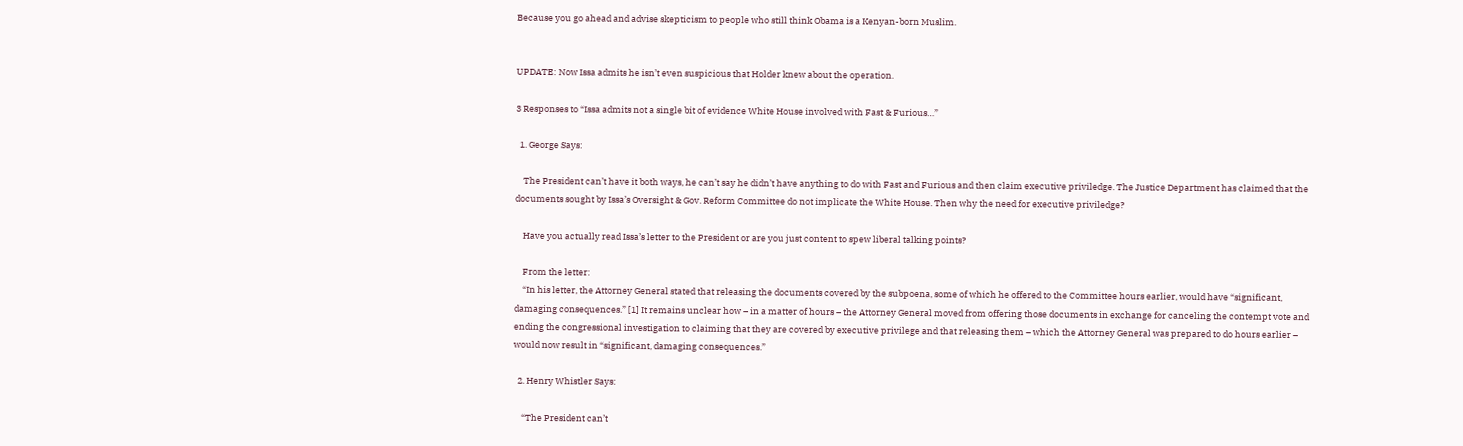Because you go ahead and advise skepticism to people who still think Obama is a Kenyan-born Muslim.


UPDATE: Now Issa admits he isn’t even suspicious that Holder knew about the operation.

3 Responses to “Issa admits not a single bit of evidence White House involved with Fast & Furious…”

  1. George Says:

    The President can’t have it both ways, he can’t say he didn’t have anything to do with Fast and Furious and then claim executive priviledge. The Justice Department has claimed that the documents sought by Issa’s Oversight & Gov. Reform Committee do not implicate the White House. Then why the need for executive priviledge?

    Have you actually read Issa’s letter to the President or are you just content to spew liberal talking points?

    From the letter:
    “In his letter, the Attorney General stated that releasing the documents covered by the subpoena, some of which he offered to the Committee hours earlier, would have “significant, damaging consequences.” [1] It remains unclear how – in a matter of hours – the Attorney General moved from offering those documents in exchange for canceling the contempt vote and ending the congressional investigation to claiming that they are covered by executive privilege and that releasing them – which the Attorney General was prepared to do hours earlier – would now result in “significant, damaging consequences.”

  2. Henry Whistler Says:

    “The President can’t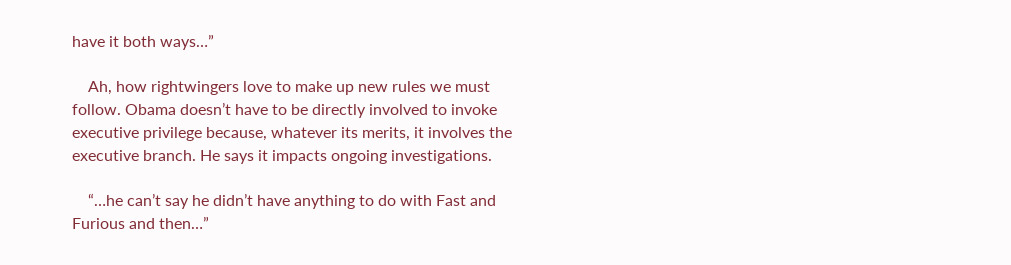have it both ways…”

    Ah, how rightwingers love to make up new rules we must follow. Obama doesn’t have to be directly involved to invoke executive privilege because, whatever its merits, it involves the executive branch. He says it impacts ongoing investigations.

    “…he can’t say he didn’t have anything to do with Fast and Furious and then…”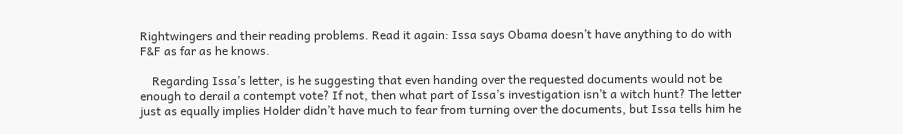Rightwingers and their reading problems. Read it again: Issa says Obama doesn’t have anything to do with F&F as far as he knows.

    Regarding Issa’s letter, is he suggesting that even handing over the requested documents would not be enough to derail a contempt vote? If not, then what part of Issa’s investigation isn’t a witch hunt? The letter just as equally implies Holder didn’t have much to fear from turning over the documents, but Issa tells him he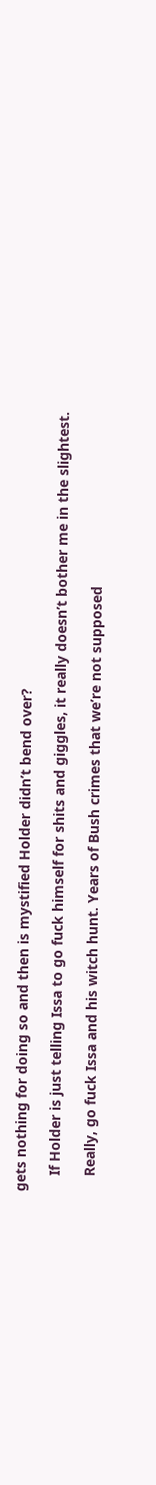gets nothing for doing so and then is mystified Holder didn’t bend over?

    If Holder is just telling Issa to go fuck himself for shits and giggles, it really doesn’t bother me in the slightest.

    Really, go fuck Issa and his witch hunt. Years of Bush crimes that we’re not supposed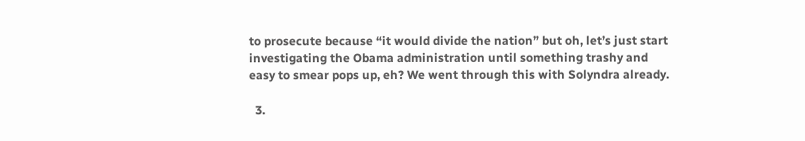to prosecute because “it would divide the nation” but oh, let’s just start investigating the Obama administration until something trashy and easy to smear pops up, eh? We went through this with Solyndra already.

  3.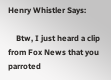Henry Whistler Says:

    Btw, I just heard a clip from Fox News that you parroted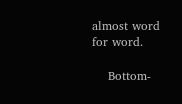almost word for word.

    Bottom-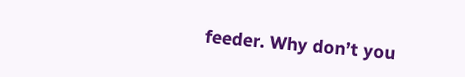feeder. Why don’t you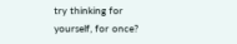try thinking for yourself, for once?